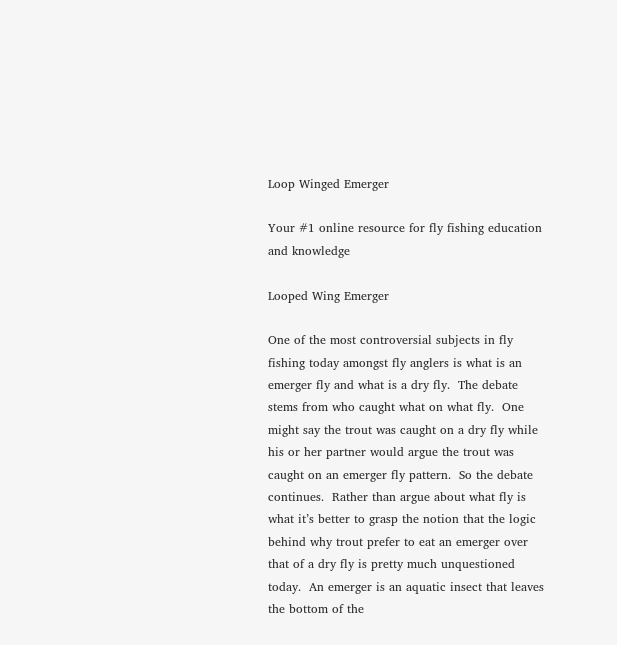Loop Winged Emerger

Your #1 online resource for fly fishing education and knowledge

Looped Wing Emerger

One of the most controversial subjects in fly fishing today amongst fly anglers is what is an emerger fly and what is a dry fly.  The debate stems from who caught what on what fly.  One might say the trout was caught on a dry fly while his or her partner would argue the trout was caught on an emerger fly pattern.  So the debate continues.  Rather than argue about what fly is what it’s better to grasp the notion that the logic behind why trout prefer to eat an emerger over that of a dry fly is pretty much unquestioned today.  An emerger is an aquatic insect that leaves the bottom of the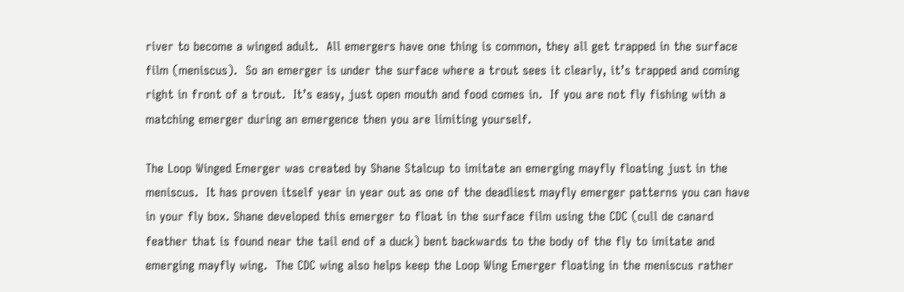river to become a winged adult.  All emergers have one thing is common, they all get trapped in the surface film (meniscus).  So an emerger is under the surface where a trout sees it clearly, it’s trapped and coming right in front of a trout.  It’s easy, just open mouth and food comes in.  If you are not fly fishing with a matching emerger during an emergence then you are limiting yourself.

The Loop Winged Emerger was created by Shane Stalcup to imitate an emerging mayfly floating just in the meniscus.  It has proven itself year in year out as one of the deadliest mayfly emerger patterns you can have in your fly box. Shane developed this emerger to float in the surface film using the CDC (cull de canard feather that is found near the tail end of a duck) bent backwards to the body of the fly to imitate and emerging mayfly wing.  The CDC wing also helps keep the Loop Wing Emerger floating in the meniscus rather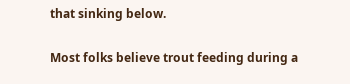that sinking below.

Most folks believe trout feeding during a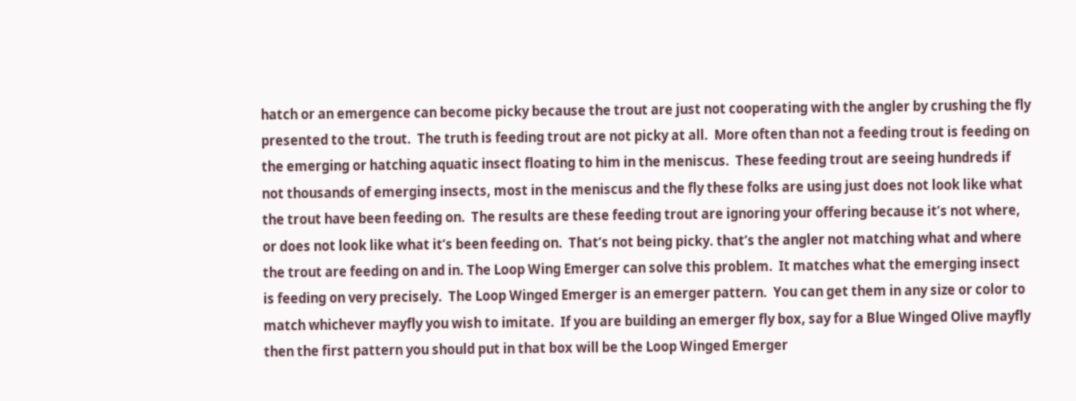hatch or an emergence can become picky because the trout are just not cooperating with the angler by crushing the fly presented to the trout.  The truth is feeding trout are not picky at all.  More often than not a feeding trout is feeding on the emerging or hatching aquatic insect floating to him in the meniscus.  These feeding trout are seeing hundreds if not thousands of emerging insects, most in the meniscus and the fly these folks are using just does not look like what the trout have been feeding on.  The results are these feeding trout are ignoring your offering because it’s not where, or does not look like what it’s been feeding on.  That’s not being picky. that’s the angler not matching what and where the trout are feeding on and in. The Loop Wing Emerger can solve this problem.  It matches what the emerging insect is feeding on very precisely.  The Loop Winged Emerger is an emerger pattern.  You can get them in any size or color to match whichever mayfly you wish to imitate.  If you are building an emerger fly box, say for a Blue Winged Olive mayfly then the first pattern you should put in that box will be the Loop Winged Emerger